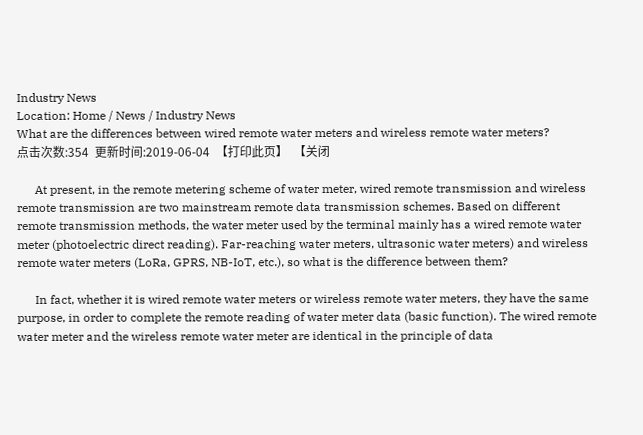Industry News
Location: Home / News / Industry News
What are the differences between wired remote water meters and wireless remote water meters?
点击次数:354  更新时间:2019-06-04  【打印此页】  【关闭

      At present, in the remote metering scheme of water meter, wired remote transmission and wireless remote transmission are two mainstream remote data transmission schemes. Based on different remote transmission methods, the water meter used by the terminal mainly has a wired remote water meter (photoelectric direct reading). Far-reaching water meters, ultrasonic water meters) and wireless remote water meters (LoRa, GPRS, NB-IoT, etc.), so what is the difference between them?

      In fact, whether it is wired remote water meters or wireless remote water meters, they have the same purpose, in order to complete the remote reading of water meter data (basic function). The wired remote water meter and the wireless remote water meter are identical in the principle of data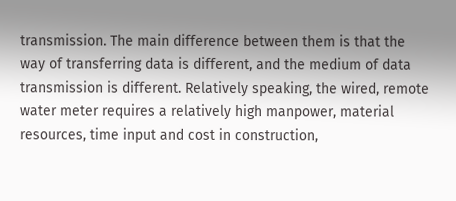transmission. The main difference between them is that the way of transferring data is different, and the medium of data transmission is different. Relatively speaking, the wired, remote water meter requires a relatively high manpower, material resources, time input and cost in construction,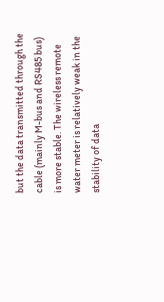but the data transmitted through the cable (mainly M-bus and RS485 bus) is more stable. The wireless remote water meter is relatively weak in the stability of data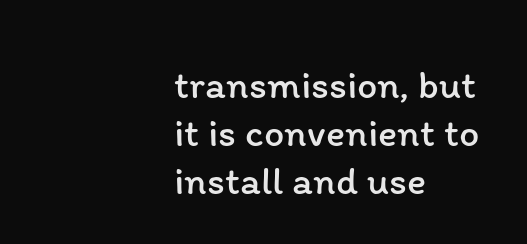transmission, but it is convenient to install and use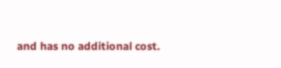and has no additional cost.